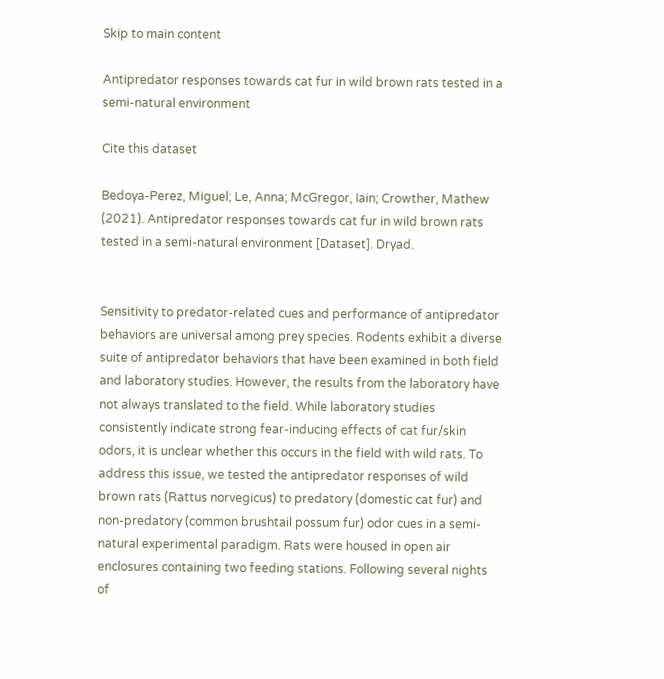Skip to main content

Antipredator responses towards cat fur in wild brown rats tested in a semi-natural environment

Cite this dataset

Bedoya-Perez, Miguel; Le, Anna; McGregor, Iain; Crowther, Mathew (2021). Antipredator responses towards cat fur in wild brown rats tested in a semi-natural environment [Dataset]. Dryad.


Sensitivity to predator-related cues and performance of antipredator behaviors are universal among prey species. Rodents exhibit a diverse suite of antipredator behaviors that have been examined in both field and laboratory studies. However, the results from the laboratory have not always translated to the field. While laboratory studies consistently indicate strong fear-inducing effects of cat fur/skin odors, it is unclear whether this occurs in the field with wild rats. To address this issue, we tested the antipredator responses of wild brown rats (Rattus norvegicus) to predatory (domestic cat fur) and non-predatory (common brushtail possum fur) odor cues in a semi-natural experimental paradigm. Rats were housed in open air enclosures containing two feeding stations. Following several nights of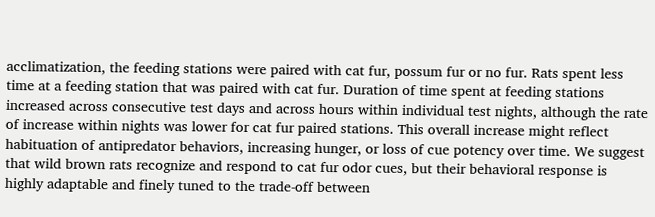acclimatization, the feeding stations were paired with cat fur, possum fur or no fur. Rats spent less time at a feeding station that was paired with cat fur. Duration of time spent at feeding stations increased across consecutive test days and across hours within individual test nights, although the rate of increase within nights was lower for cat fur paired stations. This overall increase might reflect habituation of antipredator behaviors, increasing hunger, or loss of cue potency over time. We suggest that wild brown rats recognize and respond to cat fur odor cues, but their behavioral response is highly adaptable and finely tuned to the trade-off between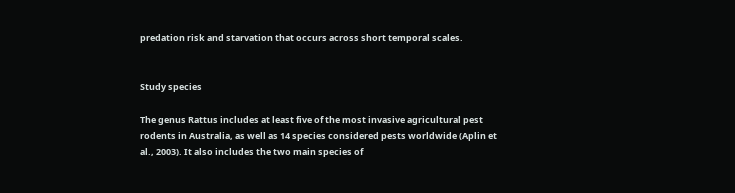predation risk and starvation that occurs across short temporal scales.


Study species

The genus Rattus includes at least five of the most invasive agricultural pest rodents in Australia, as well as 14 species considered pests worldwide (Aplin et al., 2003). It also includes the two main species of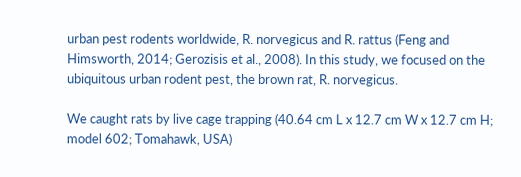urban pest rodents worldwide, R. norvegicus and R. rattus (Feng and Himsworth, 2014; Gerozisis et al., 2008). In this study, we focused on the ubiquitous urban rodent pest, the brown rat, R. norvegicus.

We caught rats by live cage trapping (40.64 cm L x 12.7 cm W x 12.7 cm H; model 602; Tomahawk, USA)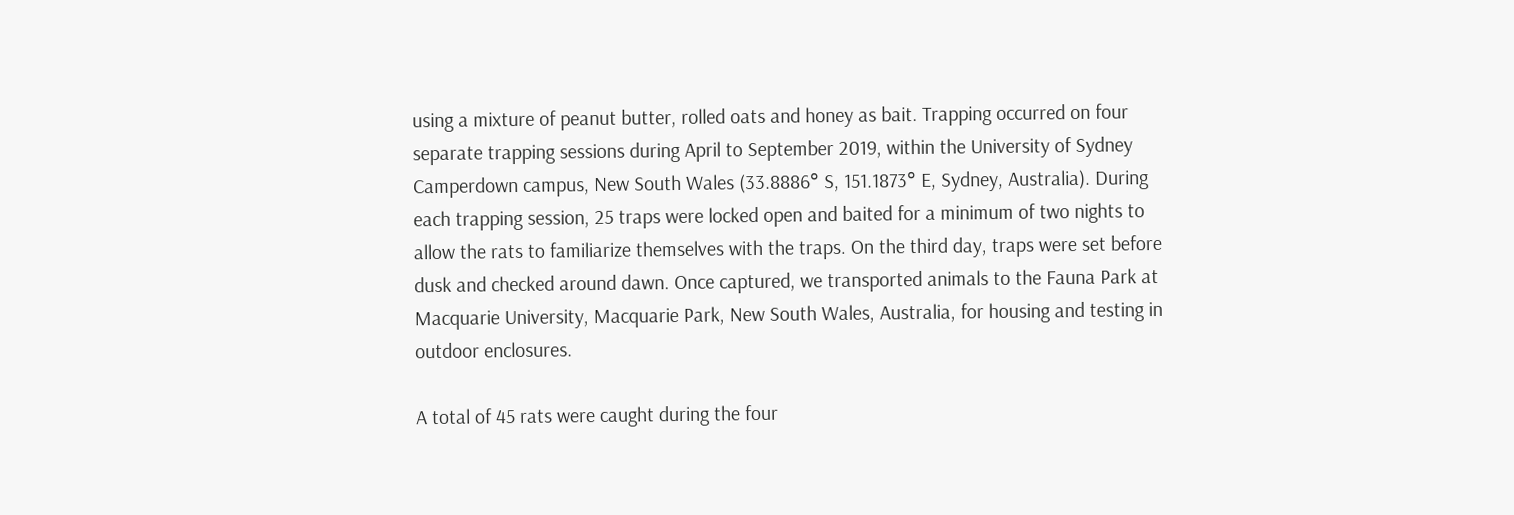using a mixture of peanut butter, rolled oats and honey as bait. Trapping occurred on four separate trapping sessions during April to September 2019, within the University of Sydney Camperdown campus, New South Wales (33.8886° S, 151.1873° E, Sydney, Australia). During each trapping session, 25 traps were locked open and baited for a minimum of two nights to allow the rats to familiarize themselves with the traps. On the third day, traps were set before dusk and checked around dawn. Once captured, we transported animals to the Fauna Park at Macquarie University, Macquarie Park, New South Wales, Australia, for housing and testing in outdoor enclosures.

A total of 45 rats were caught during the four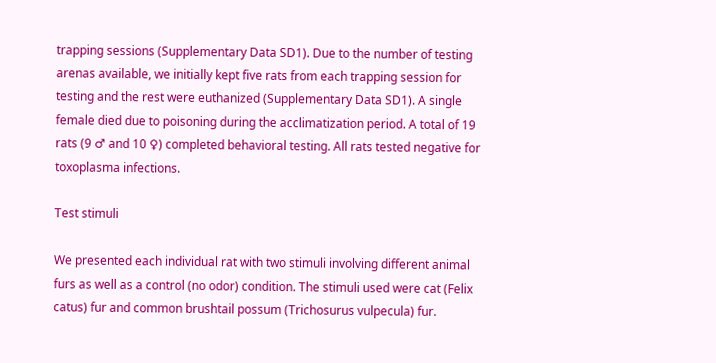trapping sessions (Supplementary Data SD1). Due to the number of testing arenas available, we initially kept five rats from each trapping session for testing and the rest were euthanized (Supplementary Data SD1). A single female died due to poisoning during the acclimatization period. A total of 19 rats (9 ♂ and 10 ♀) completed behavioral testing. All rats tested negative for toxoplasma infections.

Test stimuli

We presented each individual rat with two stimuli involving different animal furs as well as a control (no odor) condition. The stimuli used were cat (Felix catus) fur and common brushtail possum (Trichosurus vulpecula) fur.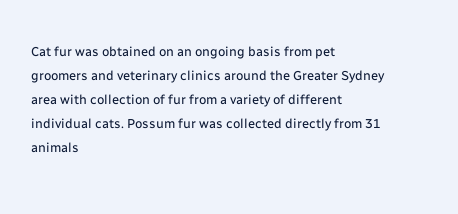Cat fur was obtained on an ongoing basis from pet groomers and veterinary clinics around the Greater Sydney area with collection of fur from a variety of different individual cats. Possum fur was collected directly from 31 animals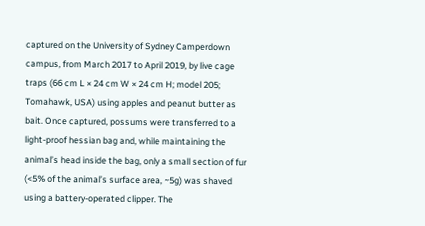captured on the University of Sydney Camperdown campus, from March 2017 to April 2019, by live cage traps (66 cm L × 24 cm W × 24 cm H; model 205; Tomahawk, USA) using apples and peanut butter as bait. Once captured, possums were transferred to a light-proof hessian bag and, while maintaining the animal’s head inside the bag, only a small section of fur (<5% of the animal’s surface area, ~5g) was shaved using a battery-operated clipper. The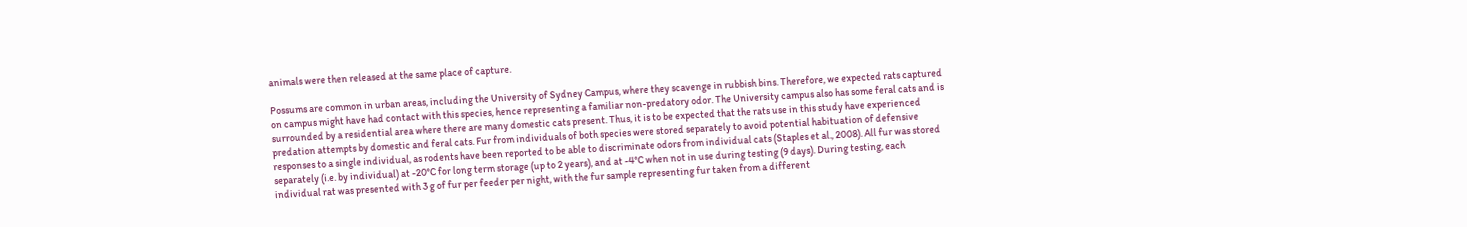animals were then released at the same place of capture.

Possums are common in urban areas, including the University of Sydney Campus, where they scavenge in rubbish bins. Therefore, we expected rats captured on campus might have had contact with this species, hence representing a familiar non-predatory odor. The University campus also has some feral cats and is surrounded by a residential area where there are many domestic cats present. Thus, it is to be expected that the rats use in this study have experienced predation attempts by domestic and feral cats. Fur from individuals of both species were stored separately to avoid potential habituation of defensive responses to a single individual, as rodents have been reported to be able to discriminate odors from individual cats (Staples et al., 2008). All fur was stored separately (i.e. by individual) at -20°C for long term storage (up to 2 years), and at -4°C when not in use during testing (9 days). During testing, each individual rat was presented with 3 g of fur per feeder per night, with the fur sample representing fur taken from a different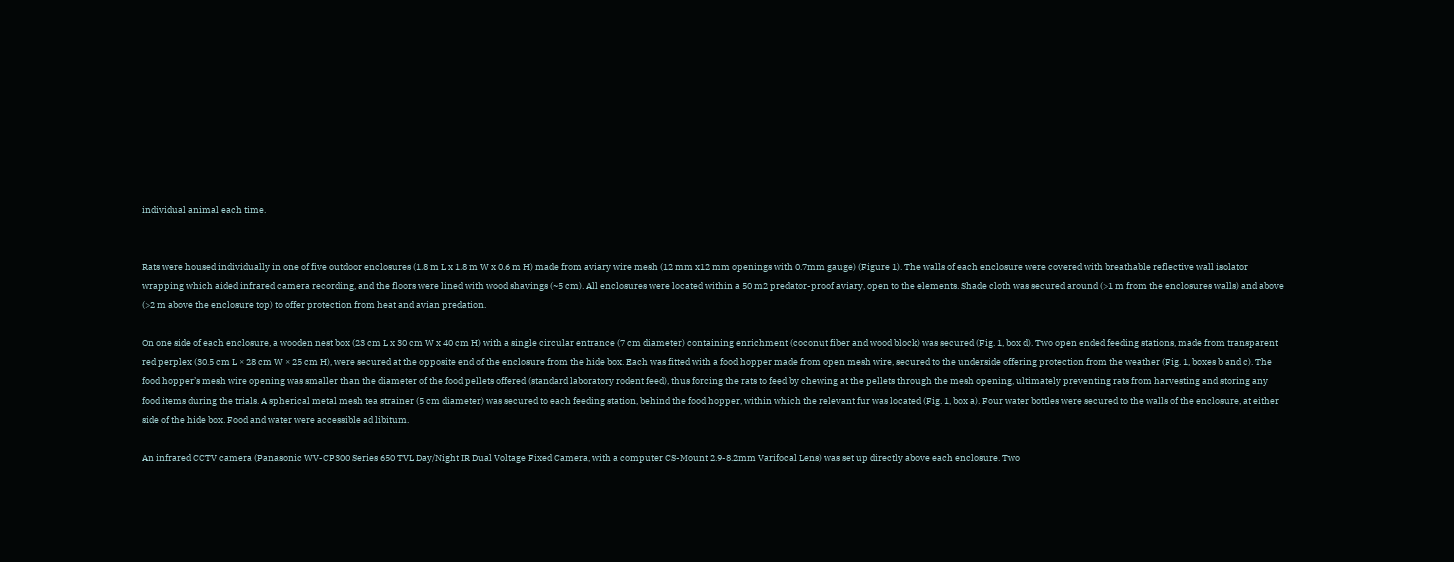individual animal each time.


Rats were housed individually in one of five outdoor enclosures (1.8 m L x 1.8 m W x 0.6 m H) made from aviary wire mesh (12 mm x12 mm openings with 0.7mm gauge) (Figure 1). The walls of each enclosure were covered with breathable reflective wall isolator wrapping which aided infrared camera recording, and the floors were lined with wood shavings (~5 cm). All enclosures were located within a 50 m2 predator-proof aviary, open to the elements. Shade cloth was secured around (>1 m from the enclosures walls) and above (>2 m above the enclosure top) to offer protection from heat and avian predation.

On one side of each enclosure, a wooden nest box (23 cm L x 30 cm W x 40 cm H) with a single circular entrance (7 cm diameter) containing enrichment (coconut fiber and wood block) was secured (Fig. 1, box d). Two open ended feeding stations, made from transparent red perplex (30.5 cm L × 28 cm W × 25 cm H), were secured at the opposite end of the enclosure from the hide box. Each was fitted with a food hopper made from open mesh wire, secured to the underside offering protection from the weather (Fig. 1, boxes b and c). The food hopper’s mesh wire opening was smaller than the diameter of the food pellets offered (standard laboratory rodent feed), thus forcing the rats to feed by chewing at the pellets through the mesh opening, ultimately preventing rats from harvesting and storing any food items during the trials. A spherical metal mesh tea strainer (5 cm diameter) was secured to each feeding station, behind the food hopper, within which the relevant fur was located (Fig. 1, box a). Four water bottles were secured to the walls of the enclosure, at either side of the hide box. Food and water were accessible ad libitum.

An infrared CCTV camera (Panasonic WV-CP300 Series 650 TVL Day/Night IR Dual Voltage Fixed Camera, with a computer CS-Mount 2.9-8.2mm Varifocal Lens) was set up directly above each enclosure. Two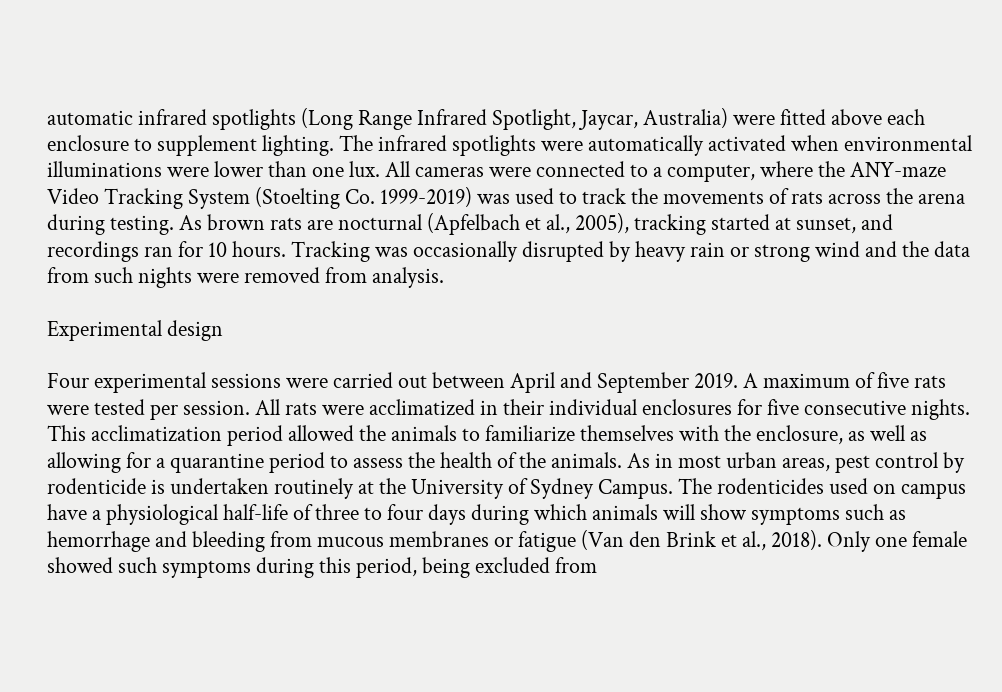automatic infrared spotlights (Long Range Infrared Spotlight, Jaycar, Australia) were fitted above each enclosure to supplement lighting. The infrared spotlights were automatically activated when environmental illuminations were lower than one lux. All cameras were connected to a computer, where the ANY-maze Video Tracking System (Stoelting Co. 1999-2019) was used to track the movements of rats across the arena during testing. As brown rats are nocturnal (Apfelbach et al., 2005), tracking started at sunset, and recordings ran for 10 hours. Tracking was occasionally disrupted by heavy rain or strong wind and the data from such nights were removed from analysis.

Experimental design

Four experimental sessions were carried out between April and September 2019. A maximum of five rats were tested per session. All rats were acclimatized in their individual enclosures for five consecutive nights. This acclimatization period allowed the animals to familiarize themselves with the enclosure, as well as allowing for a quarantine period to assess the health of the animals. As in most urban areas, pest control by rodenticide is undertaken routinely at the University of Sydney Campus. The rodenticides used on campus have a physiological half-life of three to four days during which animals will show symptoms such as hemorrhage and bleeding from mucous membranes or fatigue (Van den Brink et al., 2018). Only one female showed such symptoms during this period, being excluded from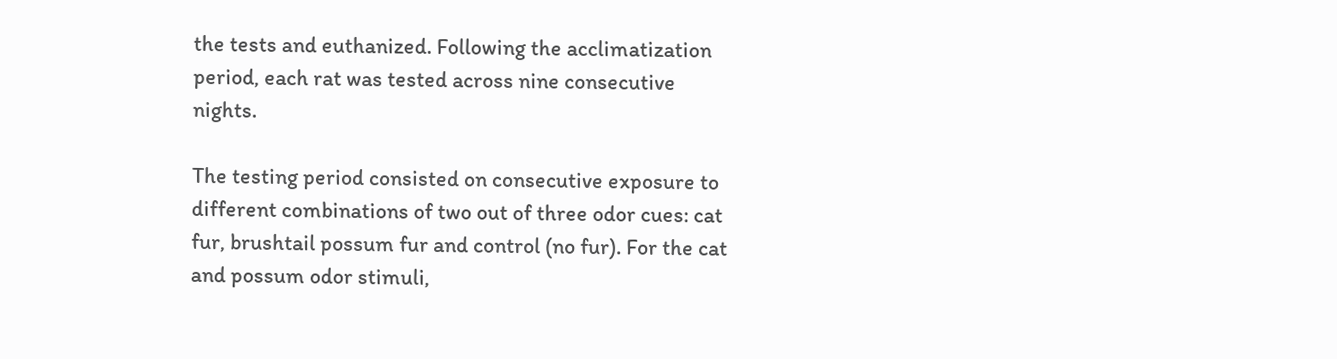the tests and euthanized. Following the acclimatization period, each rat was tested across nine consecutive nights.

The testing period consisted on consecutive exposure to different combinations of two out of three odor cues: cat fur, brushtail possum fur and control (no fur). For the cat and possum odor stimuli,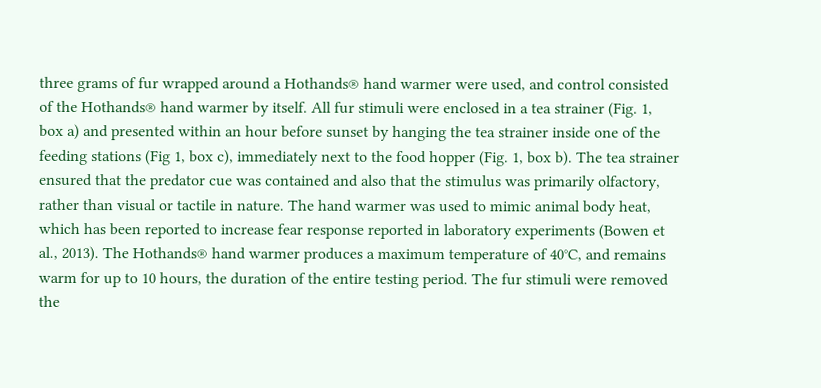three grams of fur wrapped around a Hothands® hand warmer were used, and control consisted of the Hothands® hand warmer by itself. All fur stimuli were enclosed in a tea strainer (Fig. 1, box a) and presented within an hour before sunset by hanging the tea strainer inside one of the feeding stations (Fig 1, box c), immediately next to the food hopper (Fig. 1, box b). The tea strainer ensured that the predator cue was contained and also that the stimulus was primarily olfactory, rather than visual or tactile in nature. The hand warmer was used to mimic animal body heat, which has been reported to increase fear response reported in laboratory experiments (Bowen et al., 2013). The Hothands® hand warmer produces a maximum temperature of 40°C, and remains warm for up to 10 hours, the duration of the entire testing period. The fur stimuli were removed the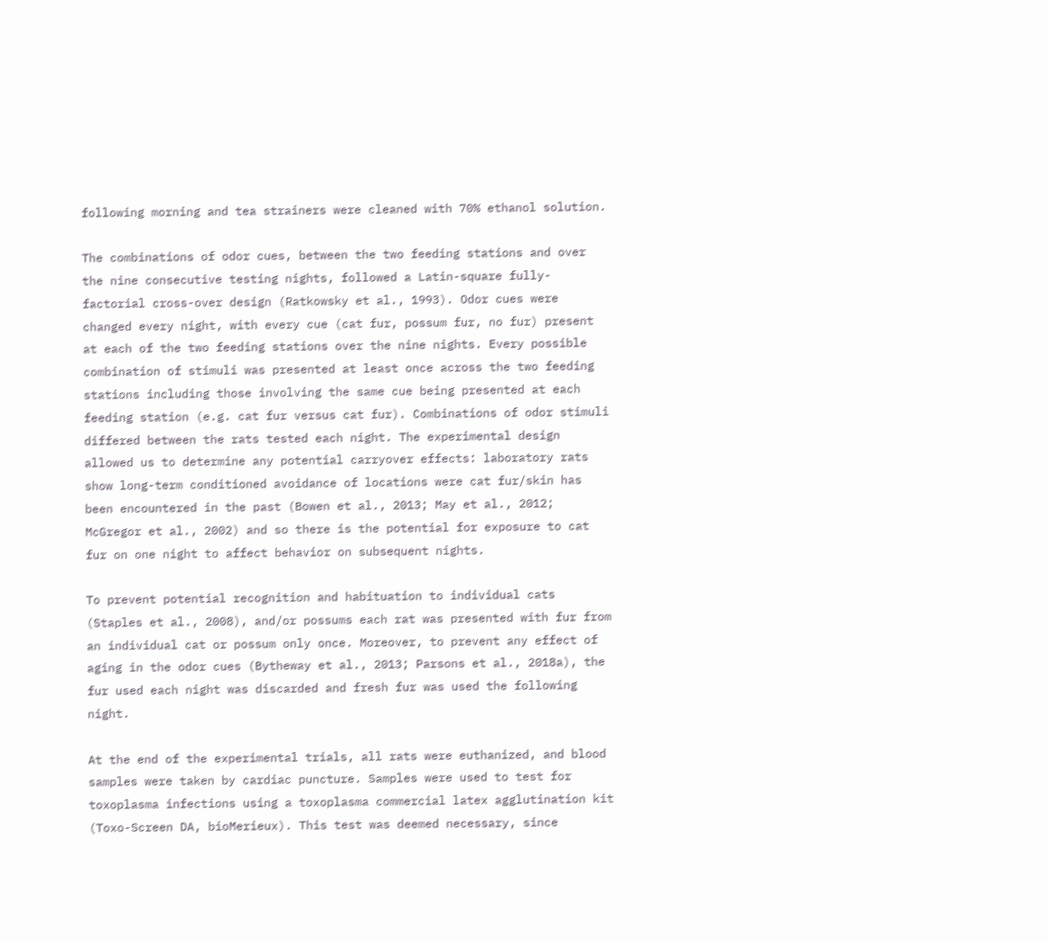following morning and tea strainers were cleaned with 70% ethanol solution.

The combinations of odor cues, between the two feeding stations and over the nine consecutive testing nights, followed a Latin-square fully-factorial cross-over design (Ratkowsky et al., 1993). Odor cues were changed every night, with every cue (cat fur, possum fur, no fur) present at each of the two feeding stations over the nine nights. Every possible combination of stimuli was presented at least once across the two feeding stations including those involving the same cue being presented at each feeding station (e.g. cat fur versus cat fur). Combinations of odor stimuli differed between the rats tested each night. The experimental design allowed us to determine any potential carryover effects: laboratory rats show long-term conditioned avoidance of locations were cat fur/skin has been encountered in the past (Bowen et al., 2013; May et al., 2012; McGregor et al., 2002) and so there is the potential for exposure to cat fur on one night to affect behavior on subsequent nights.

To prevent potential recognition and habituation to individual cats (Staples et al., 2008), and/or possums each rat was presented with fur from an individual cat or possum only once. Moreover, to prevent any effect of aging in the odor cues (Bytheway et al., 2013; Parsons et al., 2018a), the fur used each night was discarded and fresh fur was used the following night.

At the end of the experimental trials, all rats were euthanized, and blood samples were taken by cardiac puncture. Samples were used to test for toxoplasma infections using a toxoplasma commercial latex agglutination kit (Toxo-Screen DA, bioMerieux). This test was deemed necessary, since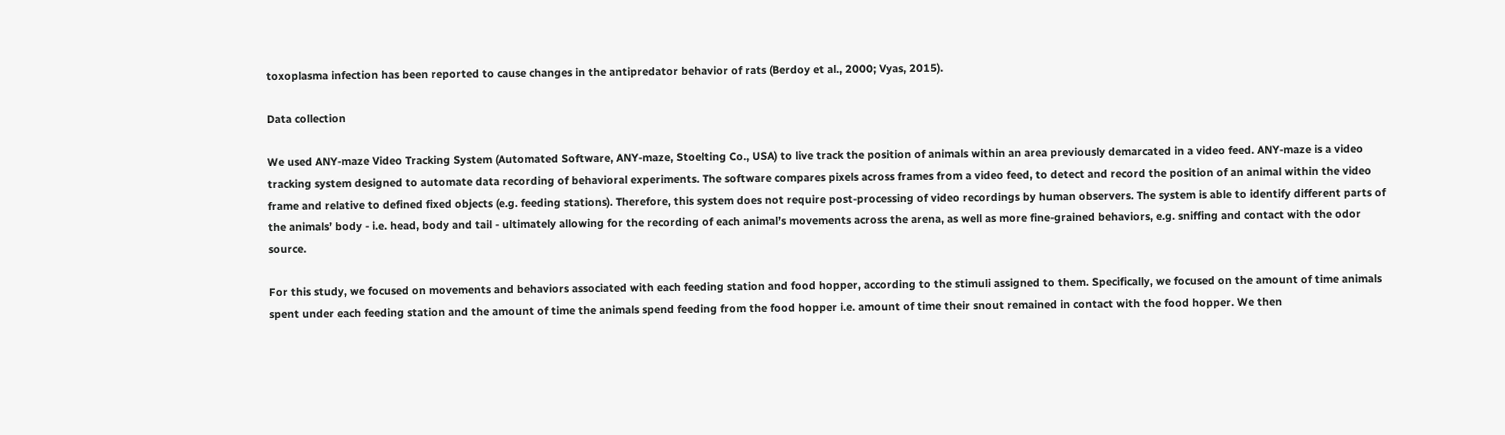toxoplasma infection has been reported to cause changes in the antipredator behavior of rats (Berdoy et al., 2000; Vyas, 2015).

Data collection

We used ANY-maze Video Tracking System (Automated Software, ANY-maze, Stoelting Co., USA) to live track the position of animals within an area previously demarcated in a video feed. ANY-maze is a video tracking system designed to automate data recording of behavioral experiments. The software compares pixels across frames from a video feed, to detect and record the position of an animal within the video frame and relative to defined fixed objects (e.g. feeding stations). Therefore, this system does not require post-processing of video recordings by human observers. The system is able to identify different parts of the animals’ body - i.e. head, body and tail - ultimately allowing for the recording of each animal’s movements across the arena, as well as more fine-grained behaviors, e.g. sniffing and contact with the odor source.

For this study, we focused on movements and behaviors associated with each feeding station and food hopper, according to the stimuli assigned to them. Specifically, we focused on the amount of time animals spent under each feeding station and the amount of time the animals spend feeding from the food hopper i.e. amount of time their snout remained in contact with the food hopper. We then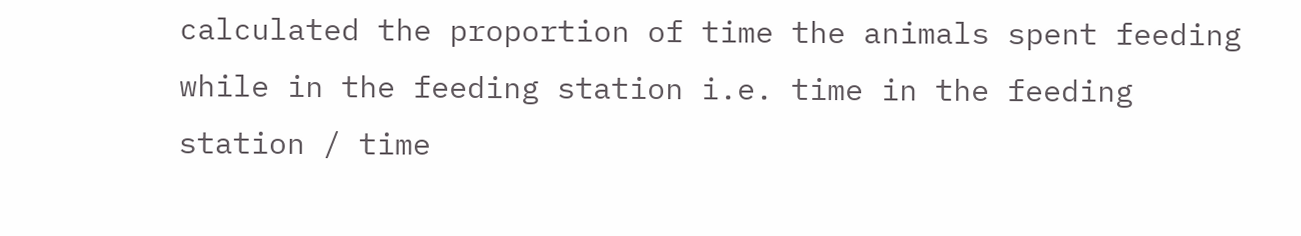calculated the proportion of time the animals spent feeding while in the feeding station i.e. time in the feeding station / time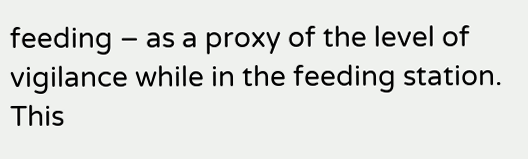feeding – as a proxy of the level of vigilance while in the feeding station. This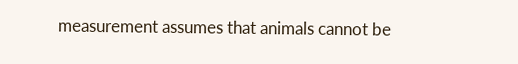measurement assumes that animals cannot be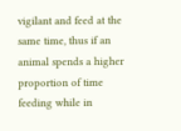vigilant and feed at the same time, thus if an animal spends a higher proportion of time feeding while in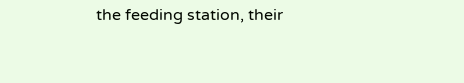the feeding station, their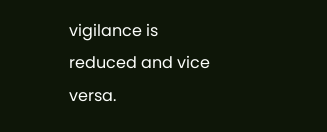vigilance is reduced and vice versa.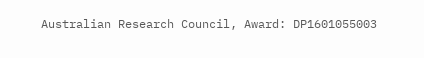Australian Research Council, Award: DP1601055003